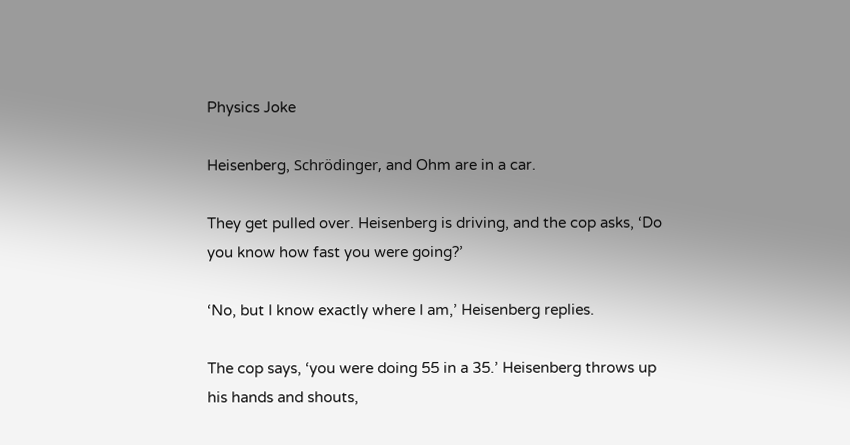Physics Joke

Heisenberg, Schrödinger, and Ohm are in a car.

They get pulled over. Heisenberg is driving, and the cop asks, ‘Do you know how fast you were going?’

‘No, but I know exactly where I am,’ Heisenberg replies.

The cop says, ‘you were doing 55 in a 35.’ Heisenberg throws up his hands and shouts,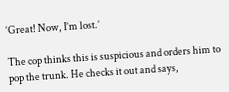‘Great! Now, I’m lost.’

The cop thinks this is suspicious and orders him to pop the trunk. He checks it out and says,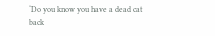‘Do you know you have a dead cat back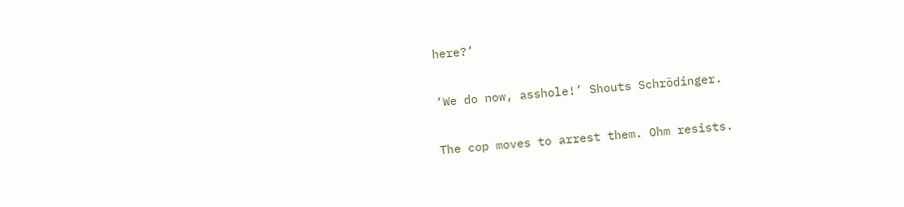here?’

‘We do now, asshole!’ Shouts Schrödinger.

The cop moves to arrest them. Ohm resists.